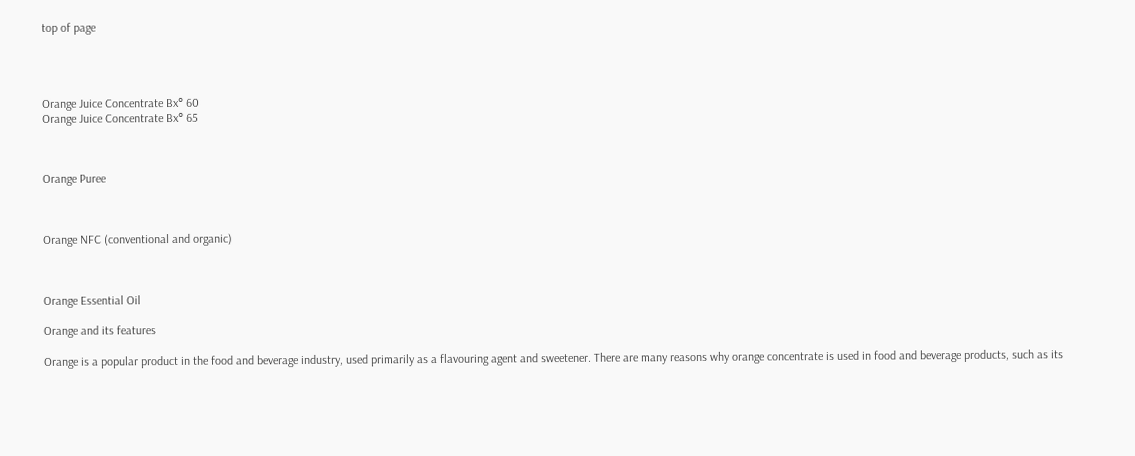top of page




Orange Juice Concentrate Bx° 60
Orange Juice Concentrate Bx° 65



Orange Puree



Orange NFC (conventional and organic)



Orange Essential Oil

Orange and its features

Orange is a popular product in the food and beverage industry, used primarily as a flavouring agent and sweetener. There are many reasons why orange concentrate is used in food and beverage products, such as its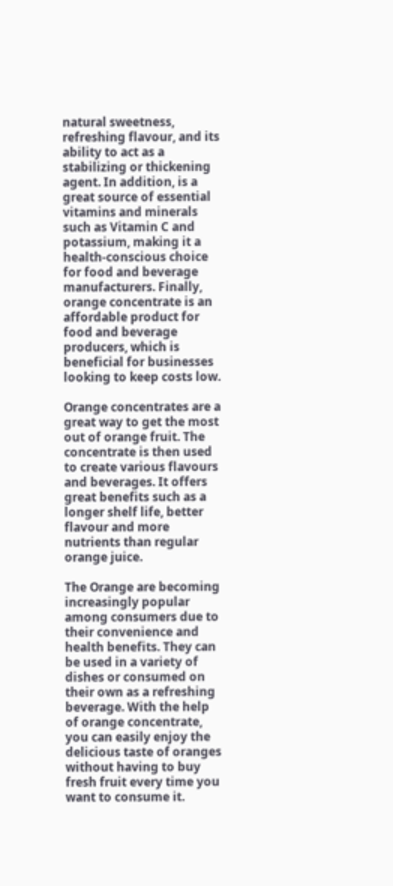natural sweetness, refreshing flavour, and its ability to act as a stabilizing or thickening agent. In addition, is a great source of essential vitamins and minerals such as Vitamin C and potassium, making it a health-conscious choice for food and beverage manufacturers. Finally, orange concentrate is an affordable product for food and beverage producers, which is beneficial for businesses looking to keep costs low.

Orange concentrates are a great way to get the most out of orange fruit. The concentrate is then used to create various flavours and beverages. It offers great benefits such as a longer shelf life, better flavour and more nutrients than regular orange juice.

The Orange are becoming increasingly popular among consumers due to their convenience and health benefits. They can be used in a variety of dishes or consumed on their own as a refreshing beverage. With the help of orange concentrate, you can easily enjoy the delicious taste of oranges without having to buy fresh fruit every time you want to consume it.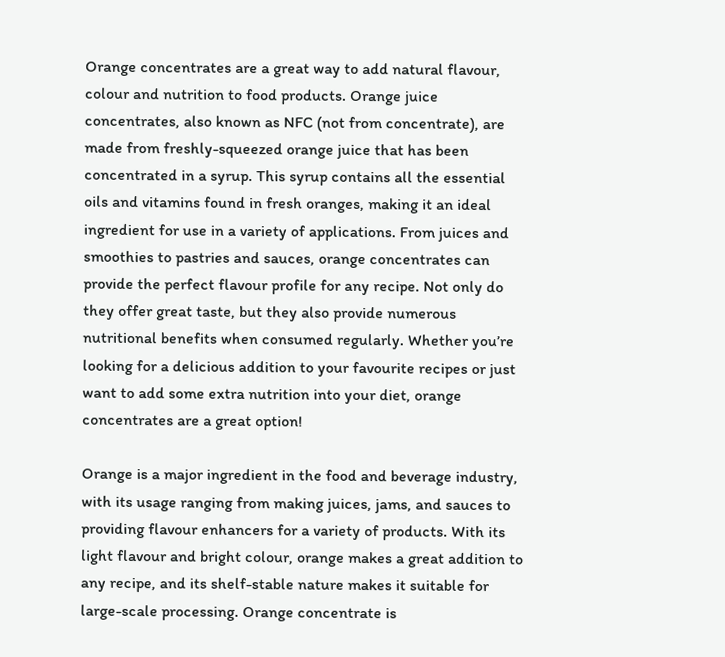Orange concentrates are a great way to add natural flavour, colour and nutrition to food products. Orange juice concentrates, also known as NFC (not from concentrate), are made from freshly-squeezed orange juice that has been concentrated in a syrup. This syrup contains all the essential oils and vitamins found in fresh oranges, making it an ideal ingredient for use in a variety of applications. From juices and smoothies to pastries and sauces, orange concentrates can provide the perfect flavour profile for any recipe. Not only do they offer great taste, but they also provide numerous nutritional benefits when consumed regularly. Whether you’re looking for a delicious addition to your favourite recipes or just want to add some extra nutrition into your diet, orange concentrates are a great option!

Orange is a major ingredient in the food and beverage industry, with its usage ranging from making juices, jams, and sauces to providing flavour enhancers for a variety of products. With its light flavour and bright colour, orange makes a great addition to any recipe, and its shelf-stable nature makes it suitable for large-scale processing. Orange concentrate is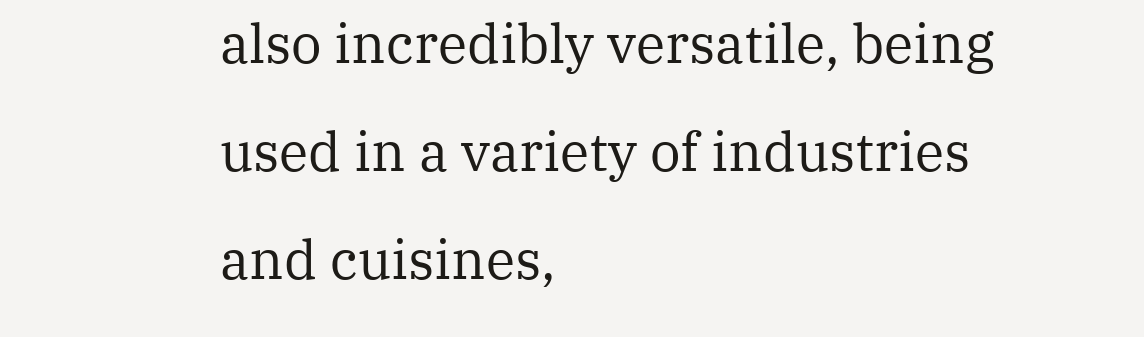also incredibly versatile, being used in a variety of industries and cuisines,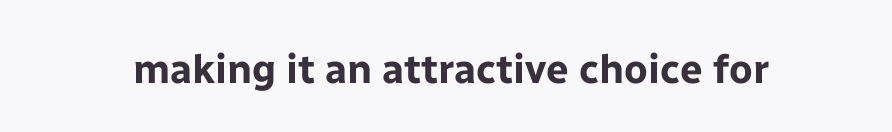making it an attractive choice for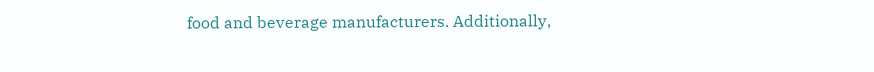food and beverage manufacturers. Additionally,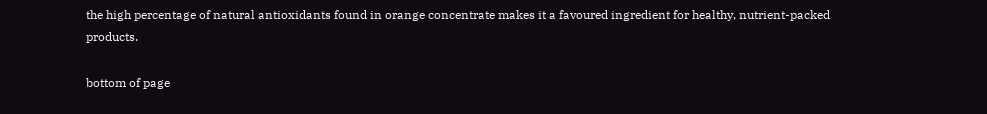the high percentage of natural antioxidants found in orange concentrate makes it a favoured ingredient for healthy, nutrient-packed products.

bottom of page